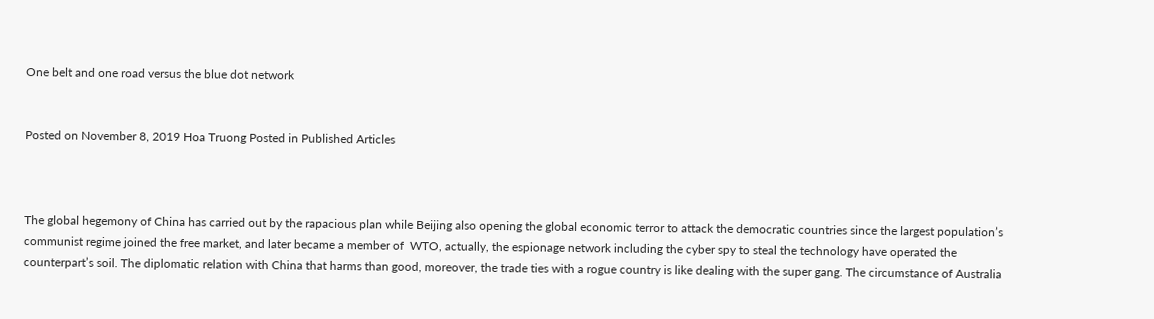One belt and one road versus the blue dot network


Posted on November 8, 2019 Hoa Truong Posted in Published Articles



The global hegemony of China has carried out by the rapacious plan while Beijing also opening the global economic terror to attack the democratic countries since the largest population’s communist regime joined the free market, and later became a member of  WTO, actually, the espionage network including the cyber spy to steal the technology have operated the counterpart’s soil. The diplomatic relation with China that harms than good, moreover, the trade ties with a rogue country is like dealing with the super gang. The circumstance of Australia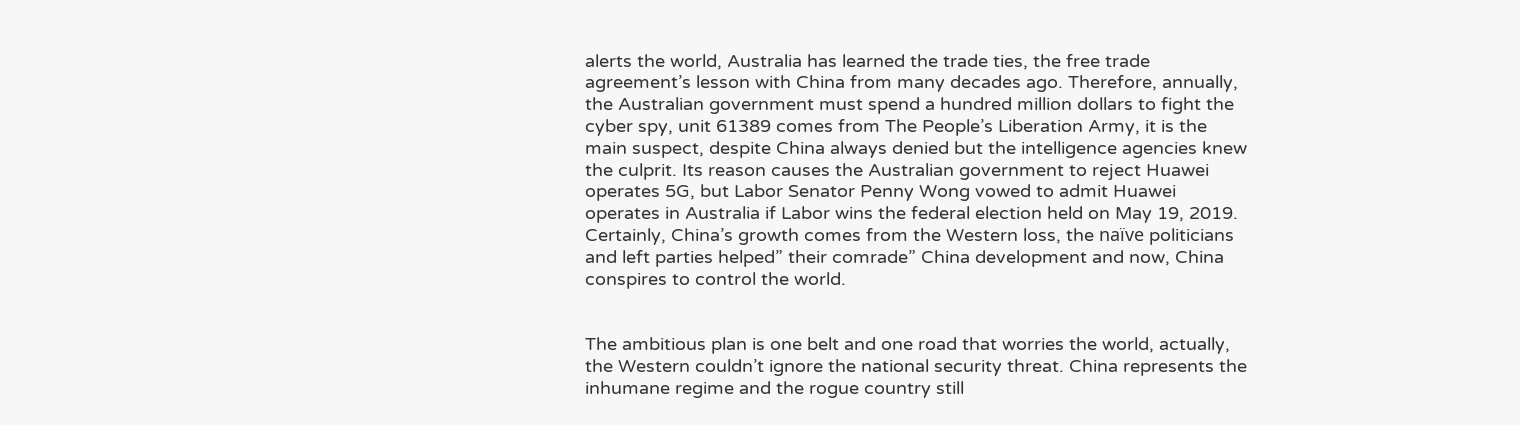alerts the world, Australia has learned the trade ties, the free trade agreement’s lesson with China from many decades ago. Therefore, annually, the Australian government must spend a hundred million dollars to fight the cyber spy, unit 61389 comes from The People’s Liberation Army, it is the main suspect, despite China always denied but the intelligence agencies knew the culprit. Its reason causes the Australian government to reject Huawei operates 5G, but Labor Senator Penny Wong vowed to admit Huawei operates in Australia if Labor wins the federal election held on May 19, 2019. Certainly, China’s growth comes from the Western loss, the naïve politicians and left parties helped” their comrade” China development and now, China conspires to control the world.


The ambitious plan is one belt and one road that worries the world, actually, the Western couldn’t ignore the national security threat. China represents the inhumane regime and the rogue country still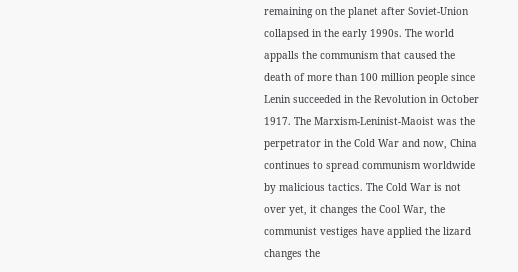remaining on the planet after Soviet-Union collapsed in the early 1990s. The world appalls the communism that caused the death of more than 100 million people since Lenin succeeded in the Revolution in October 1917. The Marxism-Leninist-Maoist was the perpetrator in the Cold War and now, China continues to spread communism worldwide by malicious tactics. The Cold War is not over yet, it changes the Cool War, the communist vestiges have applied the lizard changes the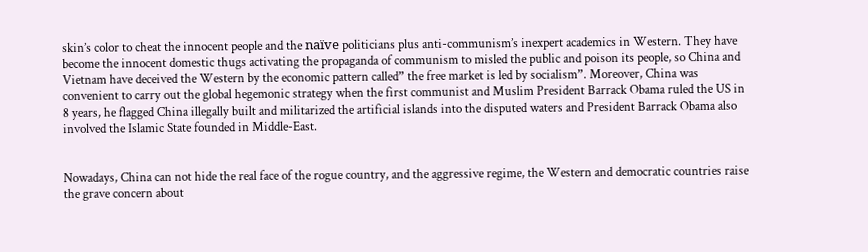skin’s color to cheat the innocent people and the naïve politicians plus anti-communism’s inexpert academics in Western. They have become the innocent domestic thugs activating the propaganda of communism to misled the public and poison its people, so China and Vietnam have deceived the Western by the economic pattern called” the free market is led by socialism”. Moreover, China was convenient to carry out the global hegemonic strategy when the first communist and Muslim President Barrack Obama ruled the US in 8 years, he flagged China illegally built and militarized the artificial islands into the disputed waters and President Barrack Obama also involved the Islamic State founded in Middle-East.


Nowadays, China can not hide the real face of the rogue country, and the aggressive regime, the Western and democratic countries raise the grave concern about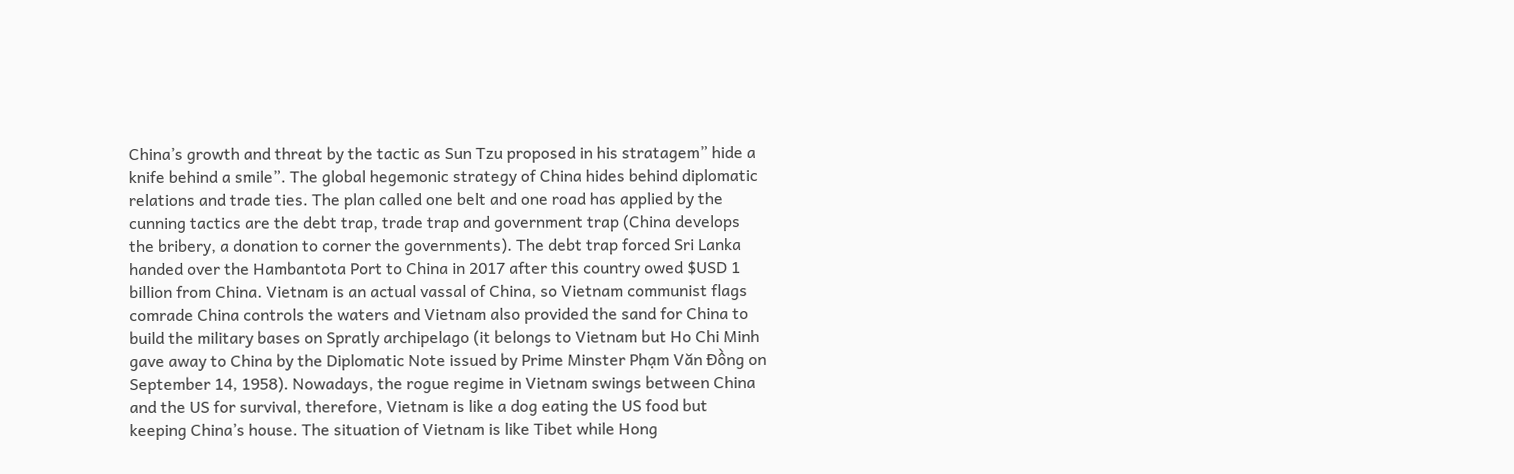China’s growth and threat by the tactic as Sun Tzu proposed in his stratagem” hide a knife behind a smile”. The global hegemonic strategy of China hides behind diplomatic relations and trade ties. The plan called one belt and one road has applied by the cunning tactics are the debt trap, trade trap and government trap (China develops the bribery, a donation to corner the governments). The debt trap forced Sri Lanka handed over the Hambantota Port to China in 2017 after this country owed $USD 1 billion from China. Vietnam is an actual vassal of China, so Vietnam communist flags comrade China controls the waters and Vietnam also provided the sand for China to build the military bases on Spratly archipelago (it belongs to Vietnam but Ho Chi Minh gave away to China by the Diplomatic Note issued by Prime Minster Phạm Văn Đồng on September 14, 1958). Nowadays, the rogue regime in Vietnam swings between China and the US for survival, therefore, Vietnam is like a dog eating the US food but keeping China’s house. The situation of Vietnam is like Tibet while Hong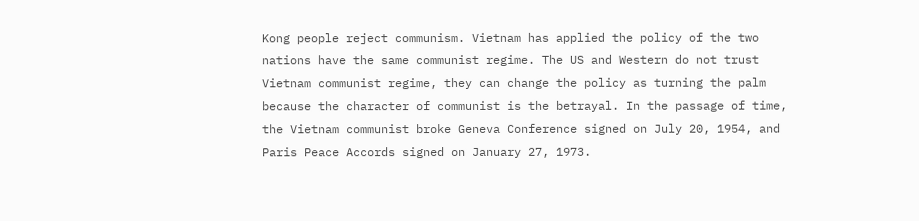Kong people reject communism. Vietnam has applied the policy of the two nations have the same communist regime. The US and Western do not trust Vietnam communist regime, they can change the policy as turning the palm because the character of communist is the betrayal. In the passage of time, the Vietnam communist broke Geneva Conference signed on July 20, 1954, and Paris Peace Accords signed on January 27, 1973.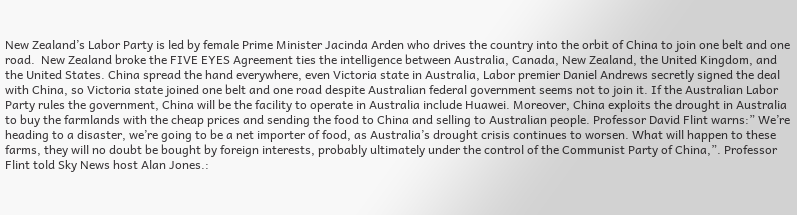New Zealand’s Labor Party is led by female Prime Minister Jacinda Arden who drives the country into the orbit of China to join one belt and one road.  New Zealand broke the FIVE EYES Agreement ties the intelligence between Australia, Canada, New Zealand, the United Kingdom, and the United States. China spread the hand everywhere, even Victoria state in Australia, Labor premier Daniel Andrews secretly signed the deal with China, so Victoria state joined one belt and one road despite Australian federal government seems not to join it. If the Australian Labor Party rules the government, China will be the facility to operate in Australia include Huawei. Moreover, China exploits the drought in Australia to buy the farmlands with the cheap prices and sending the food to China and selling to Australian people. Professor David Flint warns:” We’re heading to a disaster, we’re going to be a net importer of food, as Australia’s drought crisis continues to worsen. What will happen to these farms, they will no doubt be bought by foreign interests, probably ultimately under the control of the Communist Party of China,”. Professor Flint told Sky News host Alan Jones.: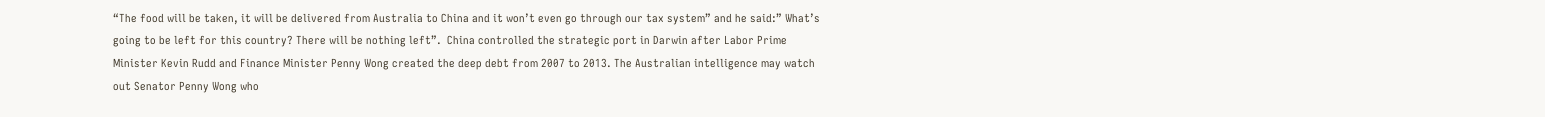“The food will be taken, it will be delivered from Australia to China and it won’t even go through our tax system” and he said:” What’s going to be left for this country? There will be nothing left”.  China controlled the strategic port in Darwin after Labor Prime Minister Kevin Rudd and Finance Minister Penny Wong created the deep debt from 2007 to 2013. The Australian intelligence may watch out Senator Penny Wong who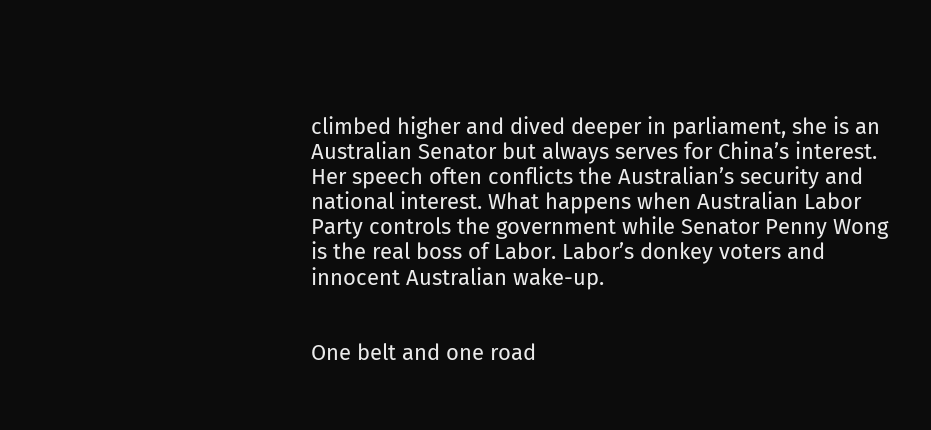climbed higher and dived deeper in parliament, she is an Australian Senator but always serves for China’s interest. Her speech often conflicts the Australian’s security and national interest. What happens when Australian Labor Party controls the government while Senator Penny Wong is the real boss of Labor. Labor’s donkey voters and innocent Australian wake-up.


One belt and one road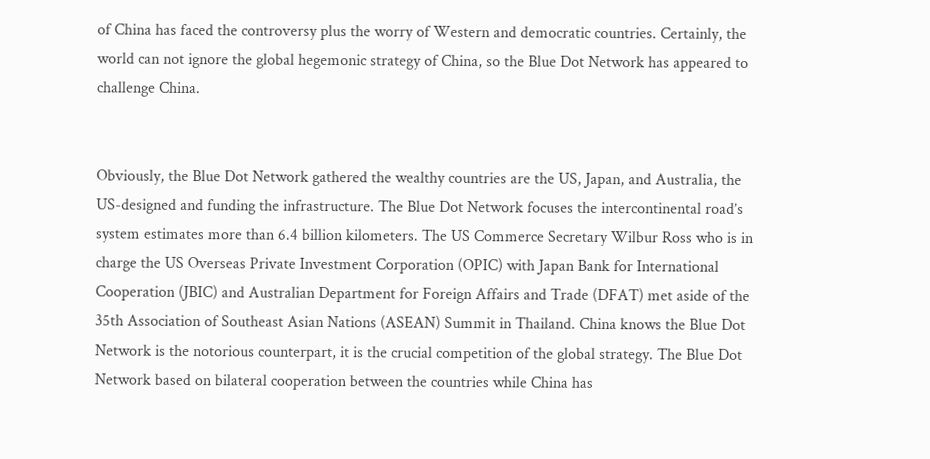of China has faced the controversy plus the worry of Western and democratic countries. Certainly, the world can not ignore the global hegemonic strategy of China, so the Blue Dot Network has appeared to challenge China.


Obviously, the Blue Dot Network gathered the wealthy countries are the US, Japan, and Australia, the US-designed and funding the infrastructure. The Blue Dot Network focuses the intercontinental road’s system estimates more than 6.4 billion kilometers. The US Commerce Secretary Wilbur Ross who is in charge the US Overseas Private Investment Corporation (OPIC) with Japan Bank for International Cooperation (JBIC) and Australian Department for Foreign Affairs and Trade (DFAT) met aside of the 35th Association of Southeast Asian Nations (ASEAN) Summit in Thailand. China knows the Blue Dot Network is the notorious counterpart, it is the crucial competition of the global strategy. The Blue Dot Network based on bilateral cooperation between the countries while China has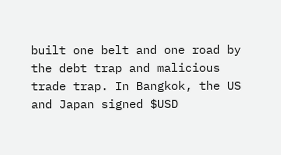built one belt and one road by the debt trap and malicious trade trap. In Bangkok, the US and Japan signed $USD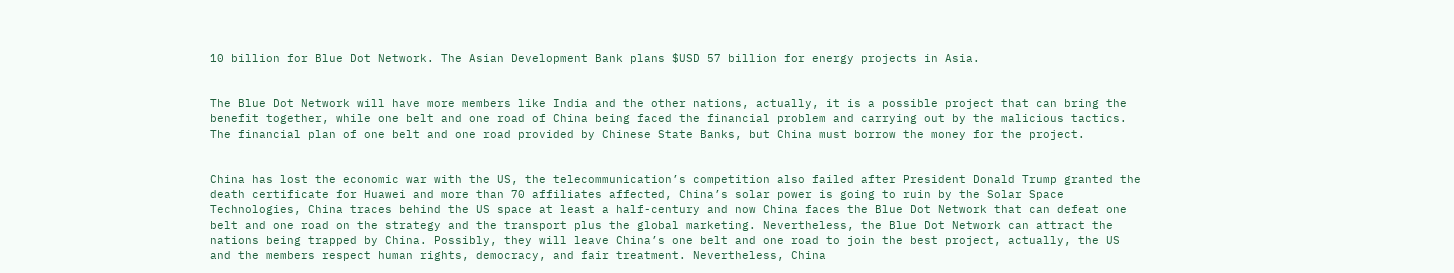10 billion for Blue Dot Network. The Asian Development Bank plans $USD 57 billion for energy projects in Asia.


The Blue Dot Network will have more members like India and the other nations, actually, it is a possible project that can bring the benefit together, while one belt and one road of China being faced the financial problem and carrying out by the malicious tactics. The financial plan of one belt and one road provided by Chinese State Banks, but China must borrow the money for the project.


China has lost the economic war with the US, the telecommunication’s competition also failed after President Donald Trump granted the death certificate for Huawei and more than 70 affiliates affected, China’s solar power is going to ruin by the Solar Space Technologies, China traces behind the US space at least a half-century and now China faces the Blue Dot Network that can defeat one belt and one road on the strategy and the transport plus the global marketing. Nevertheless, the Blue Dot Network can attract the nations being trapped by China. Possibly, they will leave China’s one belt and one road to join the best project, actually, the US and the members respect human rights, democracy, and fair treatment. Nevertheless, China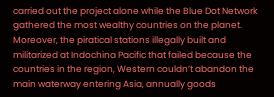carried out the project alone while the Blue Dot Network gathered the most wealthy countries on the planet. Moreover, the piratical stations illegally built and militarized at Indochina Pacific that failed because the countries in the region, Western couldn’t abandon the main waterway entering Asia, annually goods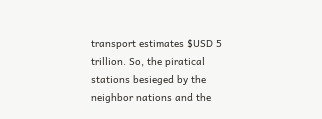transport estimates $USD 5 trillion. So, the piratical stations besieged by the neighbor nations and the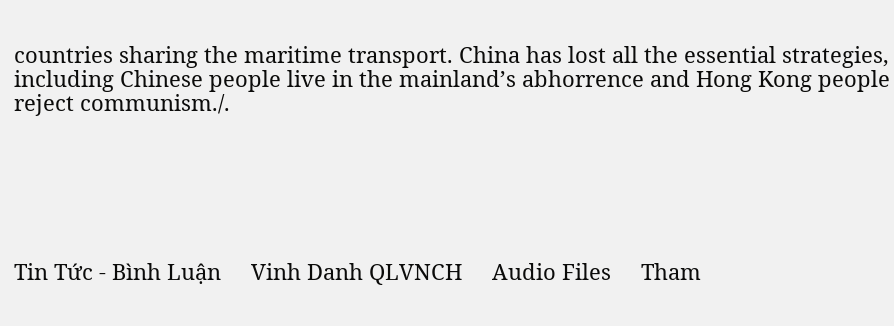countries sharing the maritime transport. China has lost all the essential strategies, including Chinese people live in the mainland’s abhorrence and Hong Kong people reject communism./.






Tin Tức - Bình Luận     Vinh Danh QLVNCH     Audio Files     Tham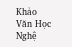Khảo     Văn Học Nghệ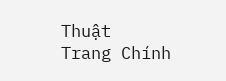Thuật     Trang Chính